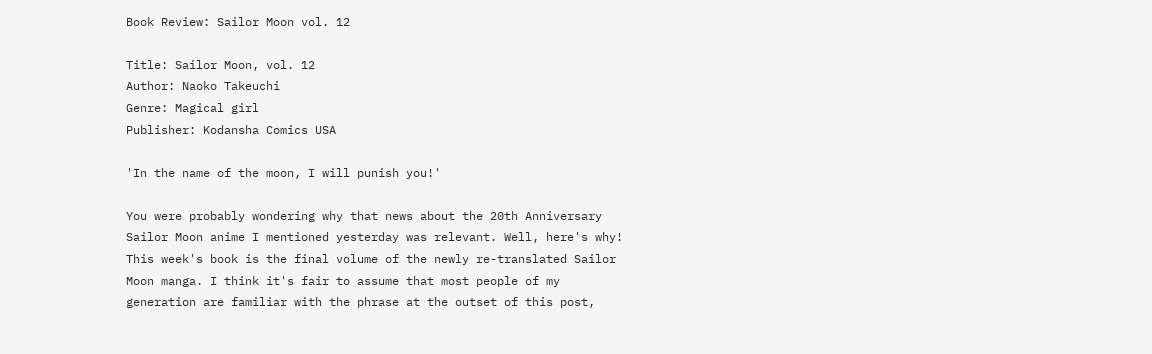Book Review: Sailor Moon vol. 12

Title: Sailor Moon, vol. 12
Author: Naoko Takeuchi
Genre: Magical girl
Publisher: Kodansha Comics USA

'In the name of the moon, I will punish you!'

You were probably wondering why that news about the 20th Anniversary Sailor Moon anime I mentioned yesterday was relevant. Well, here's why! This week's book is the final volume of the newly re-translated Sailor Moon manga. I think it's fair to assume that most people of my generation are familiar with the phrase at the outset of this post,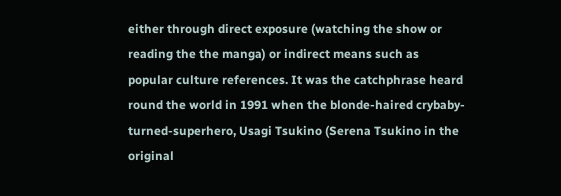either through direct exposure (watching the show or reading the the manga) or indirect means such as popular culture references. It was the catchphrase heard round the world in 1991 when the blonde-haired crybaby-turned-superhero, Usagi Tsukino (Serena Tsukino in the original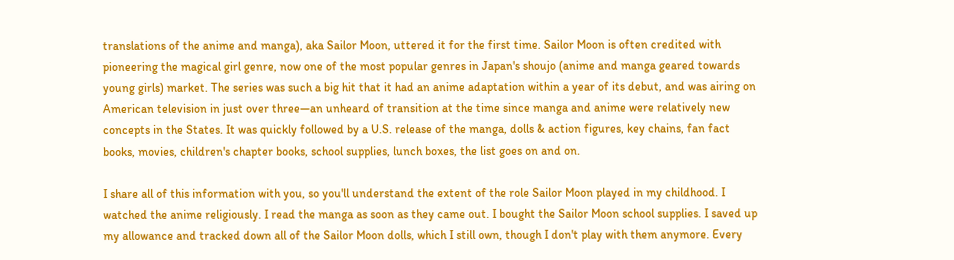translations of the anime and manga), aka Sailor Moon, uttered it for the first time. Sailor Moon is often credited with pioneering the magical girl genre, now one of the most popular genres in Japan's shoujo (anime and manga geared towards young girls) market. The series was such a big hit that it had an anime adaptation within a year of its debut, and was airing on American television in just over three—an unheard of transition at the time since manga and anime were relatively new concepts in the States. It was quickly followed by a U.S. release of the manga, dolls & action figures, key chains, fan fact books, movies, children's chapter books, school supplies, lunch boxes, the list goes on and on.

I share all of this information with you, so you'll understand the extent of the role Sailor Moon played in my childhood. I watched the anime religiously. I read the manga as soon as they came out. I bought the Sailor Moon school supplies. I saved up my allowance and tracked down all of the Sailor Moon dolls, which I still own, though I don't play with them anymore. Every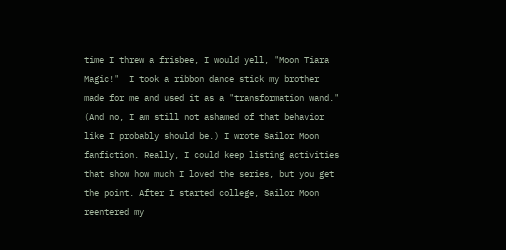time I threw a frisbee, I would yell, "Moon Tiara Magic!"  I took a ribbon dance stick my brother made for me and used it as a "transformation wand." (And no, I am still not ashamed of that behavior like I probably should be.) I wrote Sailor Moon fanfiction. Really, I could keep listing activities that show how much I loved the series, but you get the point. After I started college, Sailor Moon reentered my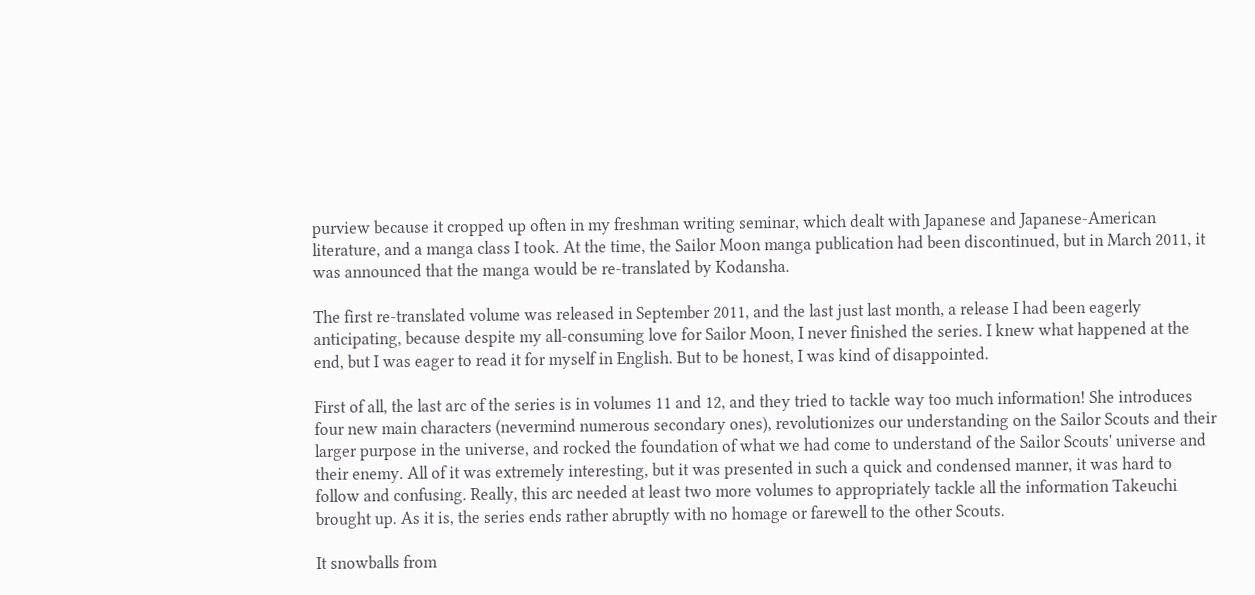purview because it cropped up often in my freshman writing seminar, which dealt with Japanese and Japanese-American literature, and a manga class I took. At the time, the Sailor Moon manga publication had been discontinued, but in March 2011, it was announced that the manga would be re-translated by Kodansha.

The first re-translated volume was released in September 2011, and the last just last month, a release I had been eagerly anticipating, because despite my all-consuming love for Sailor Moon, I never finished the series. I knew what happened at the end, but I was eager to read it for myself in English. But to be honest, I was kind of disappointed.

First of all, the last arc of the series is in volumes 11 and 12, and they tried to tackle way too much information! She introduces four new main characters (nevermind numerous secondary ones), revolutionizes our understanding on the Sailor Scouts and their larger purpose in the universe, and rocked the foundation of what we had come to understand of the Sailor Scouts' universe and their enemy. All of it was extremely interesting, but it was presented in such a quick and condensed manner, it was hard to follow and confusing. Really, this arc needed at least two more volumes to appropriately tackle all the information Takeuchi brought up. As it is, the series ends rather abruptly with no homage or farewell to the other Scouts.

It snowballs from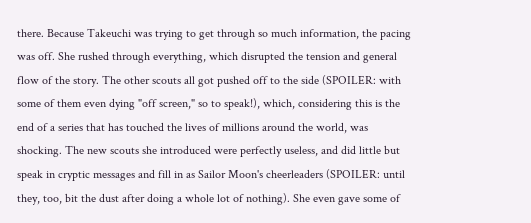there. Because Takeuchi was trying to get through so much information, the pacing was off. She rushed through everything, which disrupted the tension and general flow of the story. The other scouts all got pushed off to the side (SPOILER: with some of them even dying "off screen," so to speak!), which, considering this is the end of a series that has touched the lives of millions around the world, was shocking. The new scouts she introduced were perfectly useless, and did little but speak in cryptic messages and fill in as Sailor Moon's cheerleaders (SPOILER: until they, too, bit the dust after doing a whole lot of nothing). She even gave some of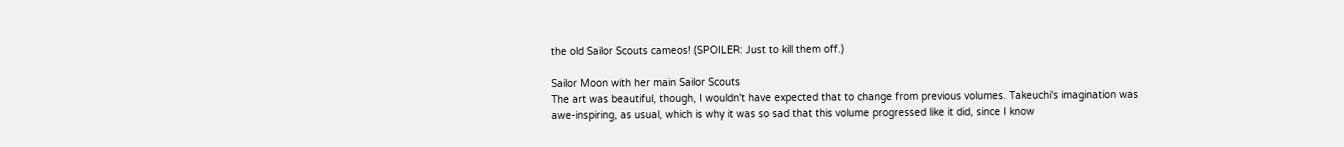the old Sailor Scouts cameos! (SPOILER: Just to kill them off.)

Sailor Moon with her main Sailor Scouts
The art was beautiful, though, I wouldn't have expected that to change from previous volumes. Takeuchi's imagination was awe-inspiring, as usual, which is why it was so sad that this volume progressed like it did, since I know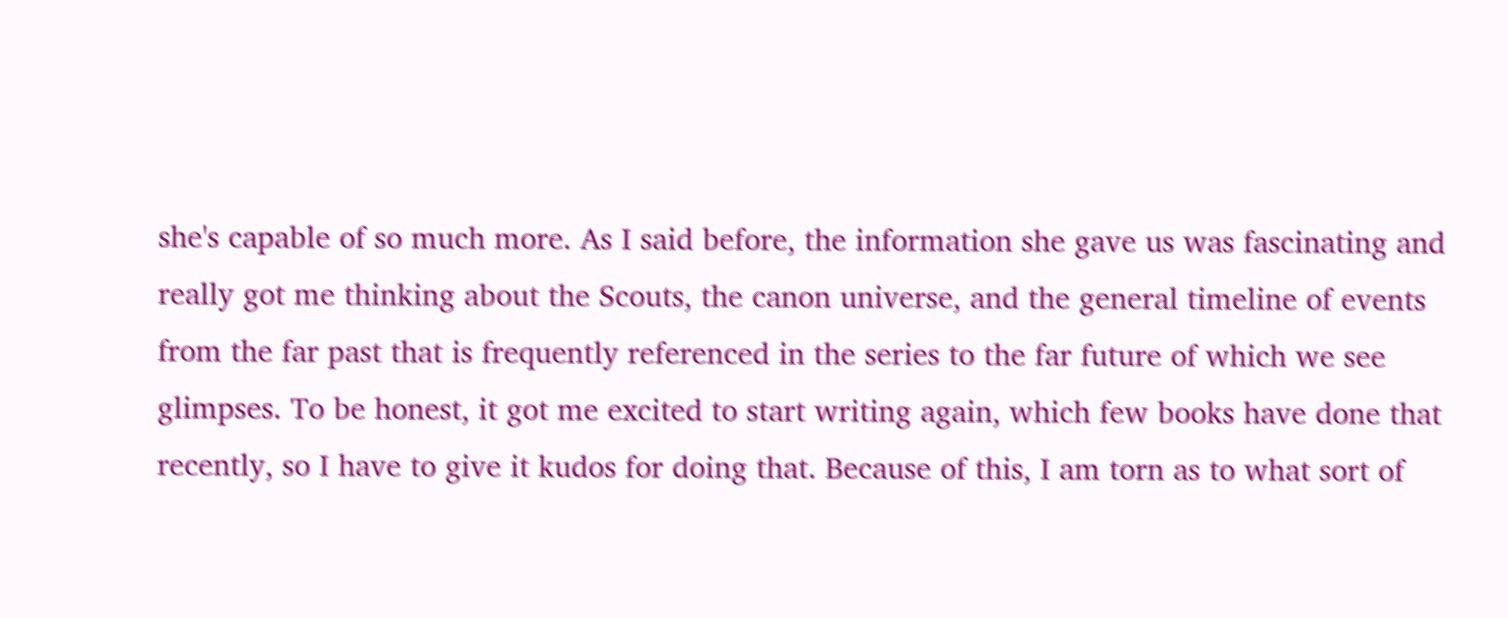she's capable of so much more. As I said before, the information she gave us was fascinating and really got me thinking about the Scouts, the canon universe, and the general timeline of events from the far past that is frequently referenced in the series to the far future of which we see glimpses. To be honest, it got me excited to start writing again, which few books have done that recently, so I have to give it kudos for doing that. Because of this, I am torn as to what sort of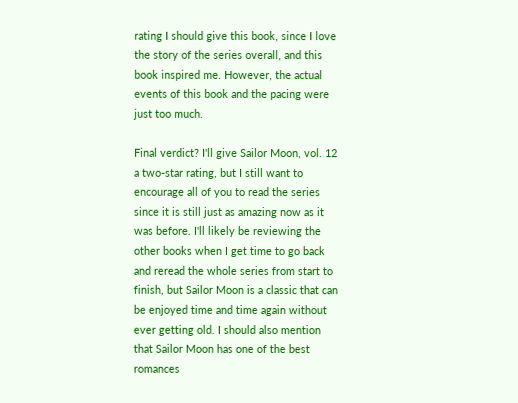rating I should give this book, since I love the story of the series overall, and this book inspired me. However, the actual events of this book and the pacing were just too much.

Final verdict? I'll give Sailor Moon, vol. 12 a two-star rating, but I still want to encourage all of you to read the series since it is still just as amazing now as it was before. I'll likely be reviewing the other books when I get time to go back and reread the whole series from start to finish, but Sailor Moon is a classic that can be enjoyed time and time again without ever getting old. I should also mention that Sailor Moon has one of the best romances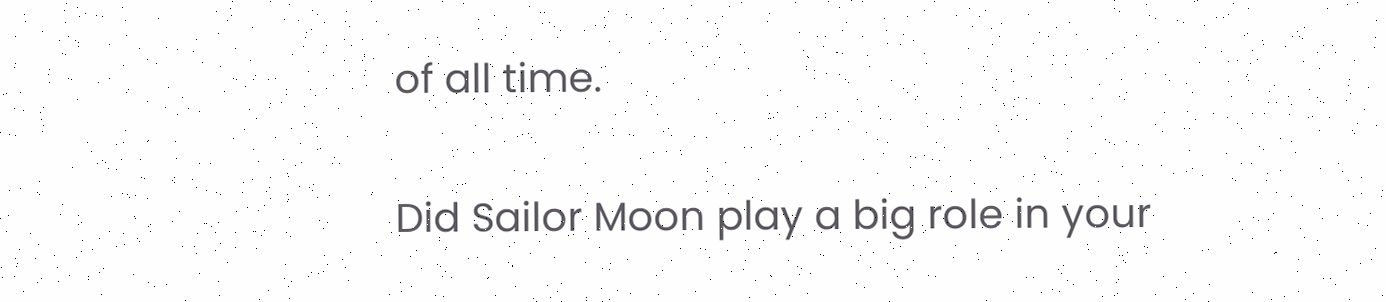of all time.

Did Sailor Moon play a big role in your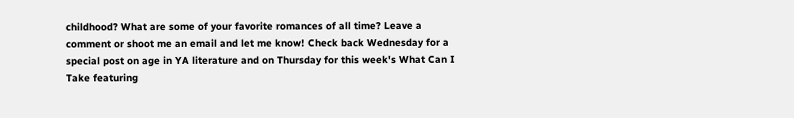childhood? What are some of your favorite romances of all time? Leave a comment or shoot me an email and let me know! Check back Wednesday for a special post on age in YA literature and on Thursday for this week's What Can I Take featuring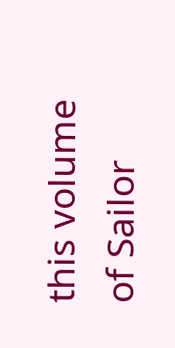this volume of Sailor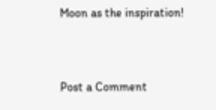Moon as the inspiration!


Post a Comment